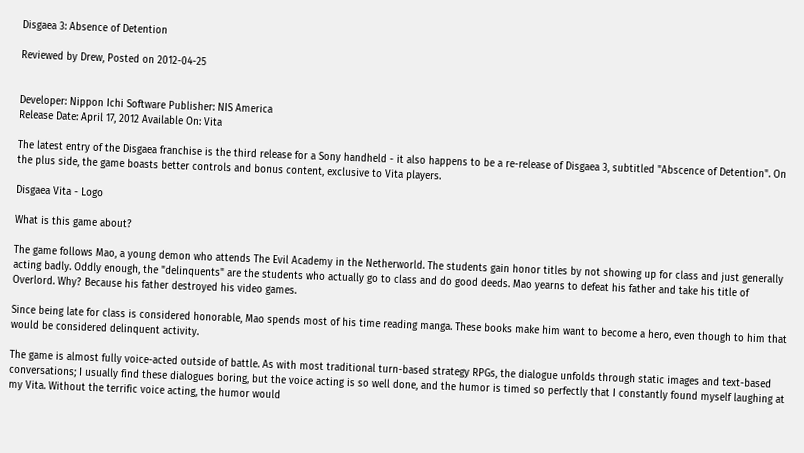Disgaea 3: Absence of Detention

Reviewed by Drew, Posted on 2012-04-25


Developer: Nippon Ichi Software Publisher: NIS America
Release Date: April 17, 2012 Available On: Vita

The latest entry of the Disgaea franchise is the third release for a Sony handheld - it also happens to be a re-release of Disgaea 3, subtitled "Abscence of Detention". On the plus side, the game boasts better controls and bonus content, exclusive to Vita players.

Disgaea Vita - Logo

What is this game about?

The game follows Mao, a young demon who attends The Evil Academy in the Netherworld. The students gain honor titles by not showing up for class and just generally acting badly. Oddly enough, the "delinquents" are the students who actually go to class and do good deeds. Mao yearns to defeat his father and take his title of Overlord. Why? Because his father destroyed his video games.

Since being late for class is considered honorable, Mao spends most of his time reading manga. These books make him want to become a hero, even though to him that would be considered delinquent activity.

The game is almost fully voice-acted outside of battle. As with most traditional turn-based strategy RPGs, the dialogue unfolds through static images and text-based conversations; I usually find these dialogues boring, but the voice acting is so well done, and the humor is timed so perfectly that I constantly found myself laughing at my Vita. Without the terrific voice acting, the humor would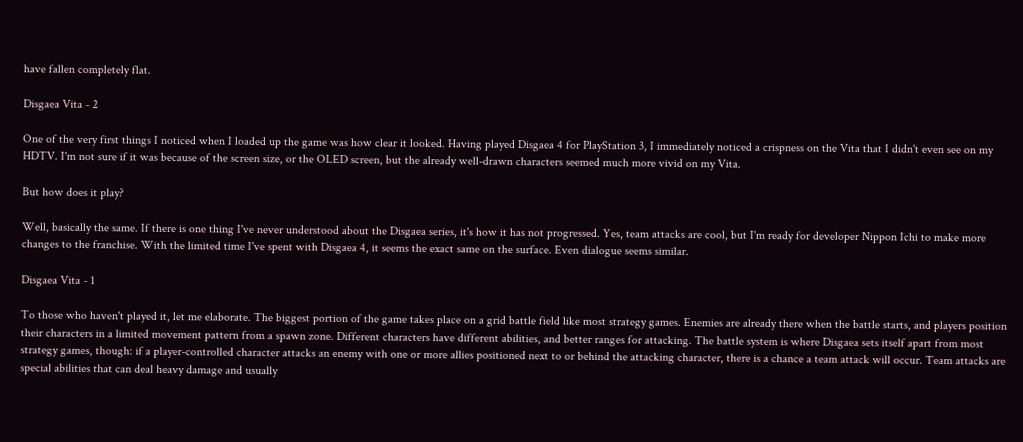have fallen completely flat.

Disgaea Vita - 2

One of the very first things I noticed when I loaded up the game was how clear it looked. Having played Disgaea 4 for PlayStation 3, I immediately noticed a crispness on the Vita that I didn't even see on my HDTV. I'm not sure if it was because of the screen size, or the OLED screen, but the already well-drawn characters seemed much more vivid on my Vita.

But how does it play?

Well, basically the same. If there is one thing I've never understood about the Disgaea series, it's how it has not progressed. Yes, team attacks are cool, but I'm ready for developer Nippon Ichi to make more changes to the franchise. With the limited time I've spent with Disgaea 4, it seems the exact same on the surface. Even dialogue seems similar.

Disgaea Vita - 1

To those who haven't played it, let me elaborate. The biggest portion of the game takes place on a grid battle field like most strategy games. Enemies are already there when the battle starts, and players position their characters in a limited movement pattern from a spawn zone. Different characters have different abilities, and better ranges for attacking. The battle system is where Disgaea sets itself apart from most strategy games, though: if a player-controlled character attacks an enemy with one or more allies positioned next to or behind the attacking character, there is a chance a team attack will occur. Team attacks are special abilities that can deal heavy damage and usually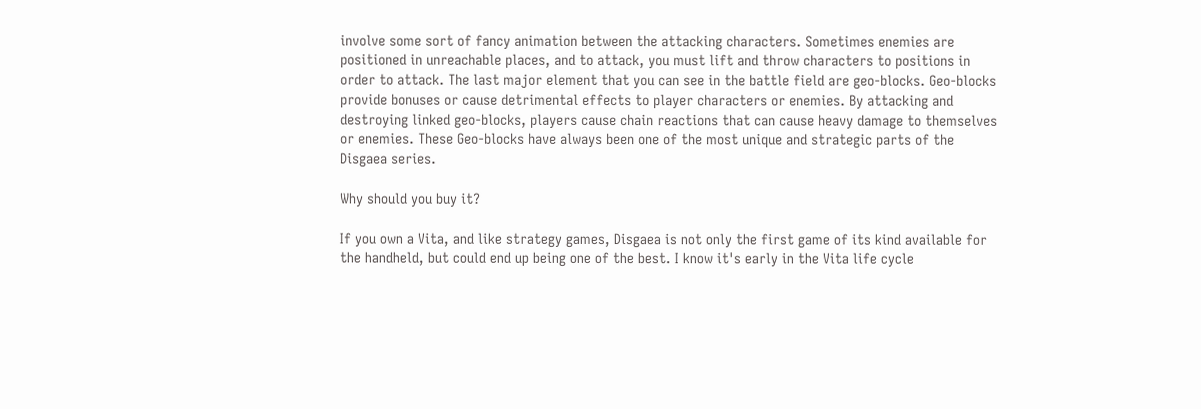involve some sort of fancy animation between the attacking characters. Sometimes enemies are positioned in unreachable places, and to attack, you must lift and throw characters to positions in order to attack. The last major element that you can see in the battle field are geo-blocks. Geo-blocks provide bonuses or cause detrimental effects to player characters or enemies. By attacking and destroying linked geo-blocks, players cause chain reactions that can cause heavy damage to themselves or enemies. These Geo-blocks have always been one of the most unique and strategic parts of the Disgaea series.

Why should you buy it?

If you own a Vita, and like strategy games, Disgaea is not only the first game of its kind available for the handheld, but could end up being one of the best. I know it's early in the Vita life cycle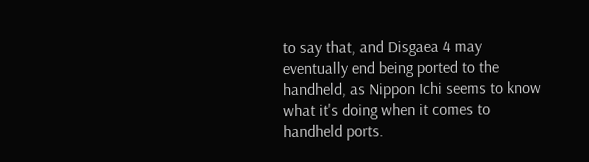to say that, and Disgaea 4 may eventually end being ported to the handheld, as Nippon Ichi seems to know what it's doing when it comes to handheld ports.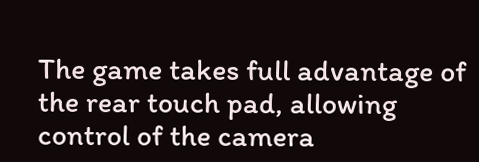The game takes full advantage of the rear touch pad, allowing control of the camera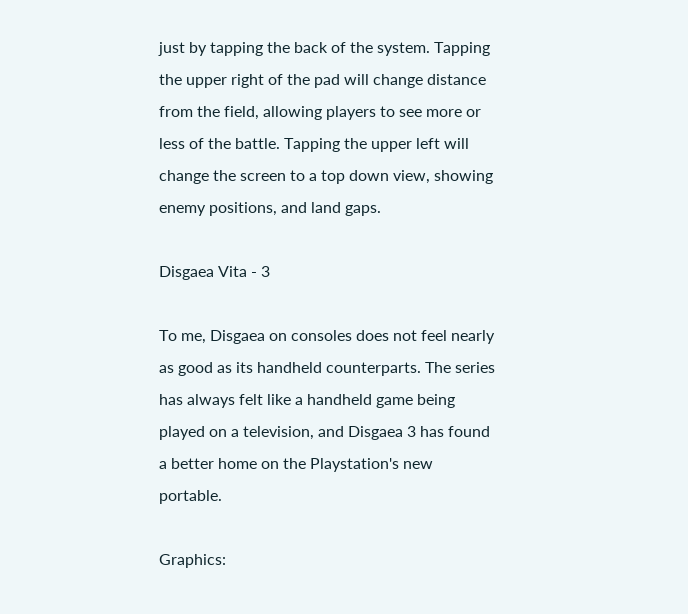just by tapping the back of the system. Tapping the upper right of the pad will change distance from the field, allowing players to see more or less of the battle. Tapping the upper left will change the screen to a top down view, showing enemy positions, and land gaps.

Disgaea Vita - 3

To me, Disgaea on consoles does not feel nearly as good as its handheld counterparts. The series has always felt like a handheld game being played on a television, and Disgaea 3 has found a better home on the Playstation's new portable.

Graphics: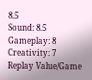8.5
Sound: 8.5
Gameplay: 8
Creativity: 7
Replay Value/Game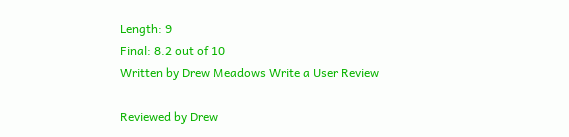Length: 9
Final: 8.2 out of 10
Written by Drew Meadows Write a User Review

Reviewed by Drew